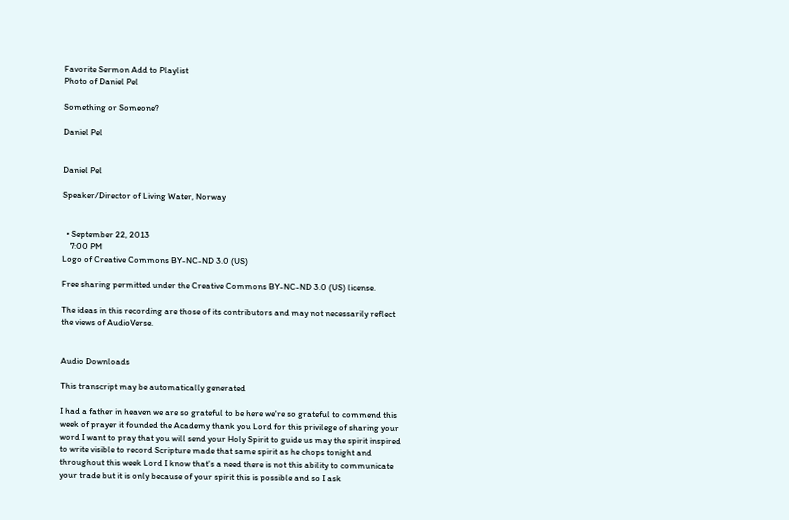Favorite Sermon Add to Playlist
Photo of Daniel Pel

Something or Someone?

Daniel Pel


Daniel Pel

Speaker/Director of Living Water, Norway


  • September 22, 2013
    7:00 PM
Logo of Creative Commons BY-NC-ND 3.0 (US)

Free sharing permitted under the Creative Commons BY-NC-ND 3.0 (US) license.

The ideas in this recording are those of its contributors and may not necessarily reflect the views of AudioVerse.


Audio Downloads

This transcript may be automatically generated

I had a father in heaven we are so grateful to be here we're so grateful to commend this week of prayer it founded the Academy thank you Lord for this privilege of sharing your word I want to pray that you will send your Holy Spirit to guide us may the spirit inspired to write visible to record Scripture made that same spirit as he chops tonight and throughout this week Lord I know that's a need there is not this ability to communicate your trade but it is only because of your spirit this is possible and so I ask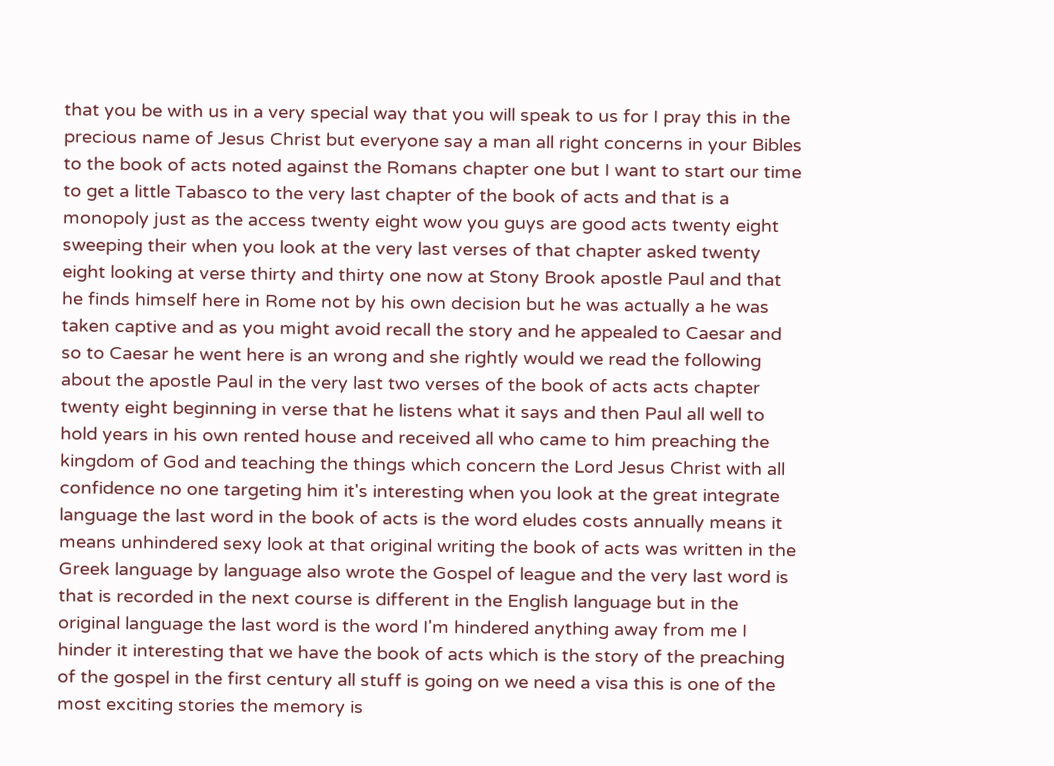that you be with us in a very special way that you will speak to us for I pray this in the precious name of Jesus Christ but everyone say a man all right concerns in your Bibles to the book of acts noted against the Romans chapter one but I want to start our time to get a little Tabasco to the very last chapter of the book of acts and that is a monopoly just as the access twenty eight wow you guys are good acts twenty eight sweeping their when you look at the very last verses of that chapter asked twenty eight looking at verse thirty and thirty one now at Stony Brook apostle Paul and that he finds himself here in Rome not by his own decision but he was actually a he was taken captive and as you might avoid recall the story and he appealed to Caesar and so to Caesar he went here is an wrong and she rightly would we read the following about the apostle Paul in the very last two verses of the book of acts acts chapter twenty eight beginning in verse that he listens what it says and then Paul all well to hold years in his own rented house and received all who came to him preaching the kingdom of God and teaching the things which concern the Lord Jesus Christ with all confidence no one targeting him it's interesting when you look at the great integrate language the last word in the book of acts is the word eludes costs annually means it means unhindered sexy look at that original writing the book of acts was written in the Greek language by language also wrote the Gospel of league and the very last word is that is recorded in the next course is different in the English language but in the original language the last word is the word I'm hindered anything away from me I hinder it interesting that we have the book of acts which is the story of the preaching of the gospel in the first century all stuff is going on we need a visa this is one of the most exciting stories the memory is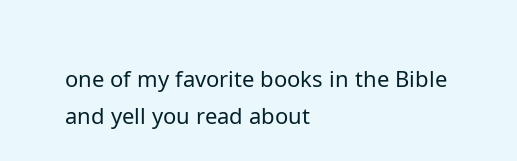one of my favorite books in the Bible and yell you read about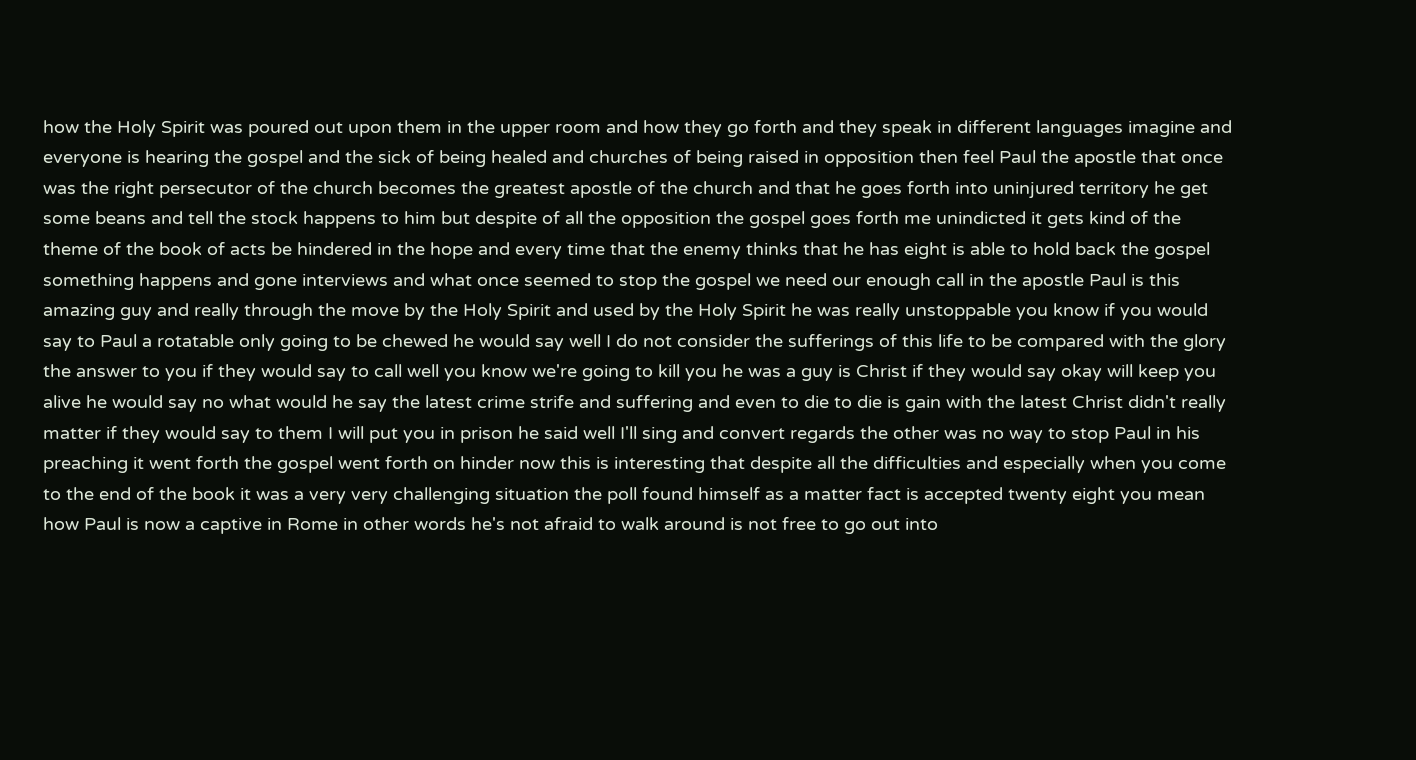how the Holy Spirit was poured out upon them in the upper room and how they go forth and they speak in different languages imagine and everyone is hearing the gospel and the sick of being healed and churches of being raised in opposition then feel Paul the apostle that once was the right persecutor of the church becomes the greatest apostle of the church and that he goes forth into uninjured territory he get some beans and tell the stock happens to him but despite of all the opposition the gospel goes forth me unindicted it gets kind of the theme of the book of acts be hindered in the hope and every time that the enemy thinks that he has eight is able to hold back the gospel something happens and gone interviews and what once seemed to stop the gospel we need our enough call in the apostle Paul is this amazing guy and really through the move by the Holy Spirit and used by the Holy Spirit he was really unstoppable you know if you would say to Paul a rotatable only going to be chewed he would say well I do not consider the sufferings of this life to be compared with the glory the answer to you if they would say to call well you know we're going to kill you he was a guy is Christ if they would say okay will keep you alive he would say no what would he say the latest crime strife and suffering and even to die to die is gain with the latest Christ didn't really matter if they would say to them I will put you in prison he said well I'll sing and convert regards the other was no way to stop Paul in his preaching it went forth the gospel went forth on hinder now this is interesting that despite all the difficulties and especially when you come to the end of the book it was a very very challenging situation the poll found himself as a matter fact is accepted twenty eight you mean how Paul is now a captive in Rome in other words he's not afraid to walk around is not free to go out into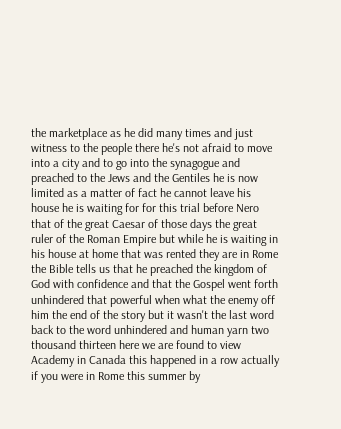the marketplace as he did many times and just witness to the people there he's not afraid to move into a city and to go into the synagogue and preached to the Jews and the Gentiles he is now limited as a matter of fact he cannot leave his house he is waiting for for this trial before Nero that of the great Caesar of those days the great ruler of the Roman Empire but while he is waiting in his house at home that was rented they are in Rome the Bible tells us that he preached the kingdom of God with confidence and that the Gospel went forth unhindered that powerful when what the enemy off him the end of the story but it wasn't the last word back to the word unhindered and human yarn two thousand thirteen here we are found to view Academy in Canada this happened in a row actually if you were in Rome this summer by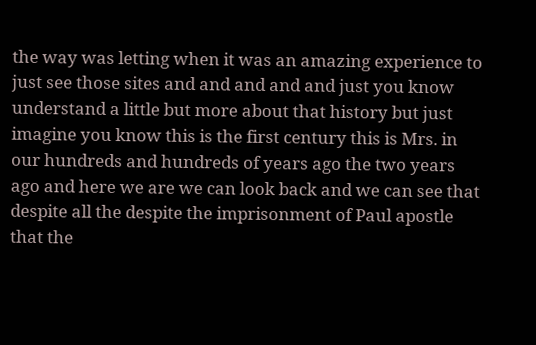the way was letting when it was an amazing experience to just see those sites and and and and and just you know understand a little but more about that history but just imagine you know this is the first century this is Mrs. in our hundreds and hundreds of years ago the two years ago and here we are we can look back and we can see that despite all the despite the imprisonment of Paul apostle that the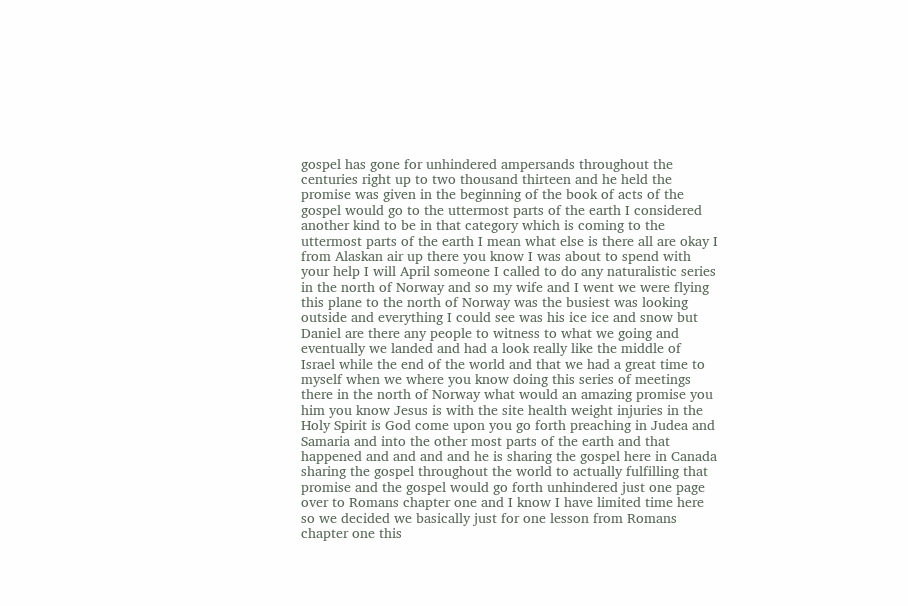gospel has gone for unhindered ampersands throughout the centuries right up to two thousand thirteen and he held the promise was given in the beginning of the book of acts of the gospel would go to the uttermost parts of the earth I considered another kind to be in that category which is coming to the uttermost parts of the earth I mean what else is there all are okay I from Alaskan air up there you know I was about to spend with your help I will April someone I called to do any naturalistic series in the north of Norway and so my wife and I went we were flying this plane to the north of Norway was the busiest was looking outside and everything I could see was his ice ice and snow but Daniel are there any people to witness to what we going and eventually we landed and had a look really like the middle of Israel while the end of the world and that we had a great time to myself when we where you know doing this series of meetings there in the north of Norway what would an amazing promise you him you know Jesus is with the site health weight injuries in the Holy Spirit is God come upon you go forth preaching in Judea and Samaria and into the other most parts of the earth and that happened and and and and he is sharing the gospel here in Canada sharing the gospel throughout the world to actually fulfilling that promise and the gospel would go forth unhindered just one page over to Romans chapter one and I know I have limited time here so we decided we basically just for one lesson from Romans chapter one this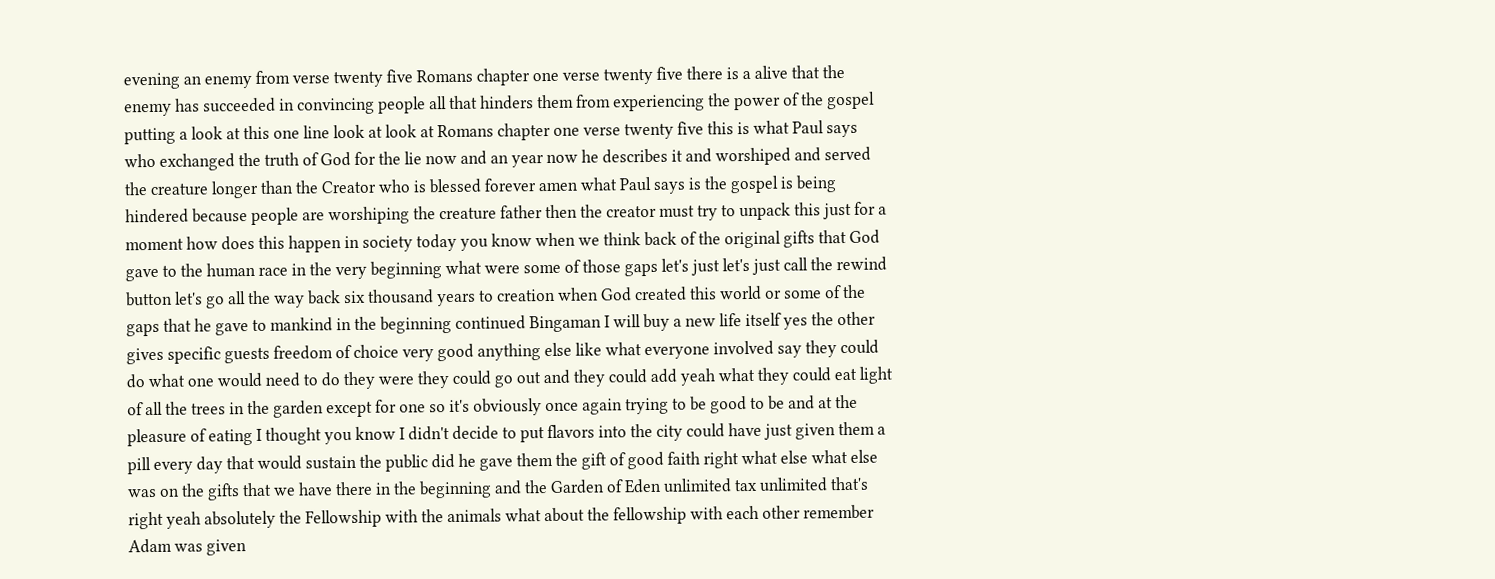evening an enemy from verse twenty five Romans chapter one verse twenty five there is a alive that the enemy has succeeded in convincing people all that hinders them from experiencing the power of the gospel putting a look at this one line look at look at Romans chapter one verse twenty five this is what Paul says who exchanged the truth of God for the lie now and an year now he describes it and worshiped and served the creature longer than the Creator who is blessed forever amen what Paul says is the gospel is being hindered because people are worshiping the creature father then the creator must try to unpack this just for a moment how does this happen in society today you know when we think back of the original gifts that God gave to the human race in the very beginning what were some of those gaps let's just let's just call the rewind button let's go all the way back six thousand years to creation when God created this world or some of the gaps that he gave to mankind in the beginning continued Bingaman I will buy a new life itself yes the other gives specific guests freedom of choice very good anything else like what everyone involved say they could do what one would need to do they were they could go out and they could add yeah what they could eat light of all the trees in the garden except for one so it's obviously once again trying to be good to be and at the pleasure of eating I thought you know I didn't decide to put flavors into the city could have just given them a pill every day that would sustain the public did he gave them the gift of good faith right what else what else was on the gifts that we have there in the beginning and the Garden of Eden unlimited tax unlimited that's right yeah absolutely the Fellowship with the animals what about the fellowship with each other remember Adam was given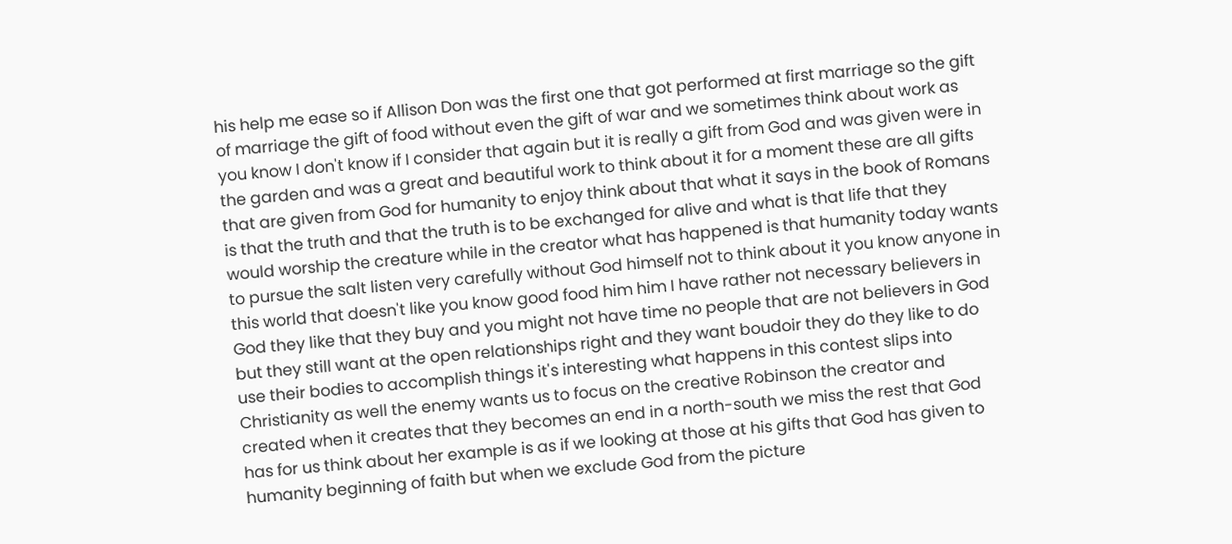his help me ease so if Allison Don was the first one that got performed at first marriage so the gift of marriage the gift of food without even the gift of war and we sometimes think about work as you know I don't know if I consider that again but it is really a gift from God and was given were in the garden and was a great and beautiful work to think about it for a moment these are all gifts that are given from God for humanity to enjoy think about that what it says in the book of Romans is that the truth and that the truth is to be exchanged for alive and what is that life that they would worship the creature while in the creator what has happened is that humanity today wants to pursue the salt listen very carefully without God himself not to think about it you know anyone in this world that doesn't like you know good food him him I have rather not necessary believers in God they like that they buy and you might not have time no people that are not believers in God but they still want at the open relationships right and they want boudoir they do they like to do use their bodies to accomplish things it's interesting what happens in this contest slips into Christianity as well the enemy wants us to focus on the creative Robinson the creator and created when it creates that they becomes an end in a north-south we miss the rest that God has for us think about her example is as if we looking at those at his gifts that God has given to humanity beginning of faith but when we exclude God from the picture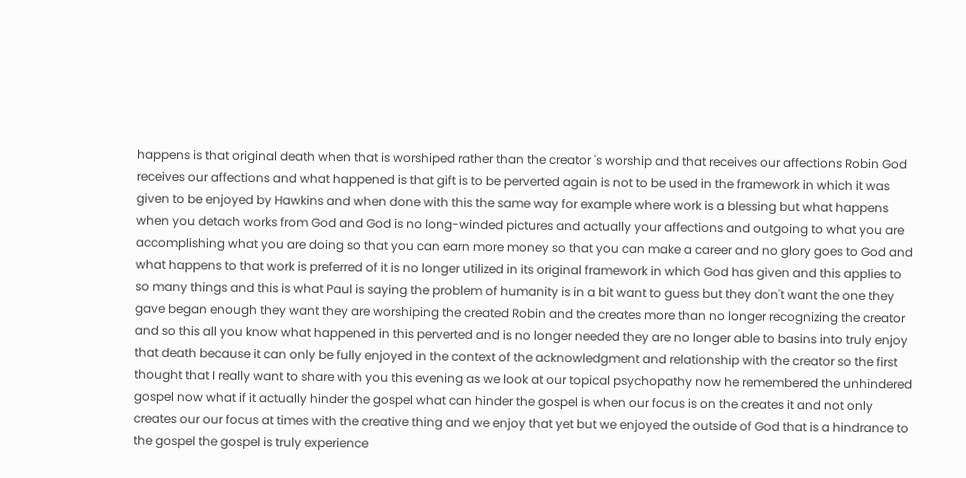happens is that original death when that is worshiped rather than the creator 's worship and that receives our affections Robin God receives our affections and what happened is that gift is to be perverted again is not to be used in the framework in which it was given to be enjoyed by Hawkins and when done with this the same way for example where work is a blessing but what happens when you detach works from God and God is no long-winded pictures and actually your affections and outgoing to what you are accomplishing what you are doing so that you can earn more money so that you can make a career and no glory goes to God and what happens to that work is preferred of it is no longer utilized in its original framework in which God has given and this applies to so many things and this is what Paul is saying the problem of humanity is in a bit want to guess but they don't want the one they gave began enough they want they are worshiping the created Robin and the creates more than no longer recognizing the creator and so this all you know what happened in this perverted and is no longer needed they are no longer able to basins into truly enjoy that death because it can only be fully enjoyed in the context of the acknowledgment and relationship with the creator so the first thought that I really want to share with you this evening as we look at our topical psychopathy now he remembered the unhindered gospel now what if it actually hinder the gospel what can hinder the gospel is when our focus is on the creates it and not only creates our our focus at times with the creative thing and we enjoy that yet but we enjoyed the outside of God that is a hindrance to the gospel the gospel is truly experience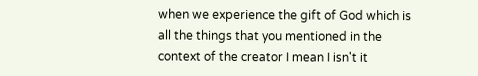when we experience the gift of God which is all the things that you mentioned in the context of the creator I mean I isn't it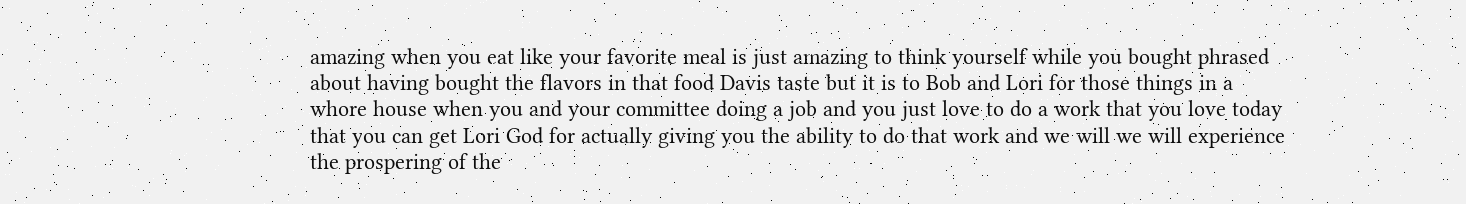amazing when you eat like your favorite meal is just amazing to think yourself while you bought phrased about having bought the flavors in that food Davis taste but it is to Bob and Lori for those things in a whore house when you and your committee doing a job and you just love to do a work that you love today that you can get Lori God for actually giving you the ability to do that work and we will we will experience the prospering of the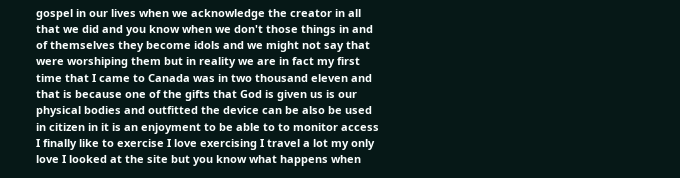gospel in our lives when we acknowledge the creator in all that we did and you know when we don't those things in and of themselves they become idols and we might not say that were worshiping them but in reality we are in fact my first time that I came to Canada was in two thousand eleven and that is because one of the gifts that God is given us is our physical bodies and outfitted the device can be also be used in citizen in it is an enjoyment to be able to to monitor access I finally like to exercise I love exercising I travel a lot my only love I looked at the site but you know what happens when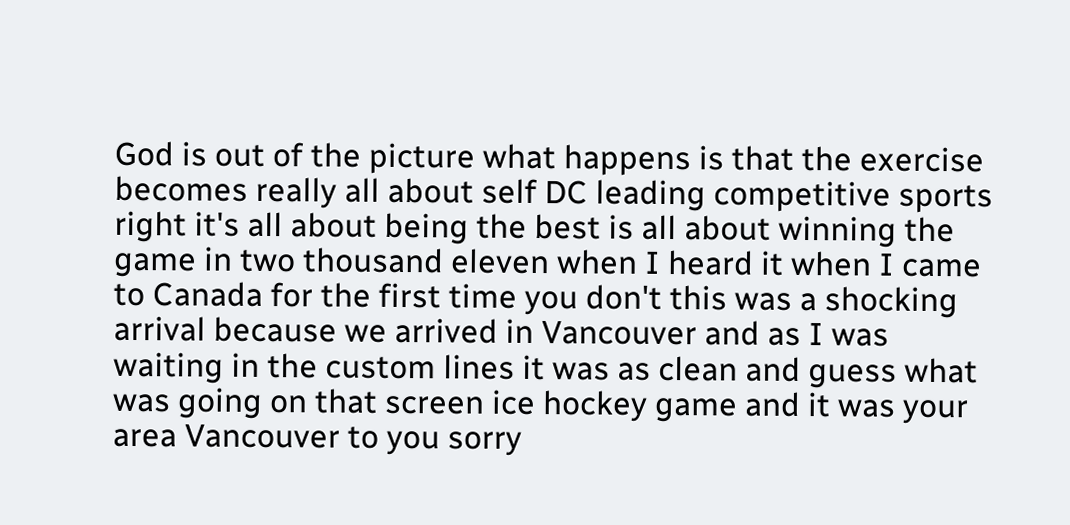God is out of the picture what happens is that the exercise becomes really all about self DC leading competitive sports right it's all about being the best is all about winning the game in two thousand eleven when I heard it when I came to Canada for the first time you don't this was a shocking arrival because we arrived in Vancouver and as I was waiting in the custom lines it was as clean and guess what was going on that screen ice hockey game and it was your area Vancouver to you sorry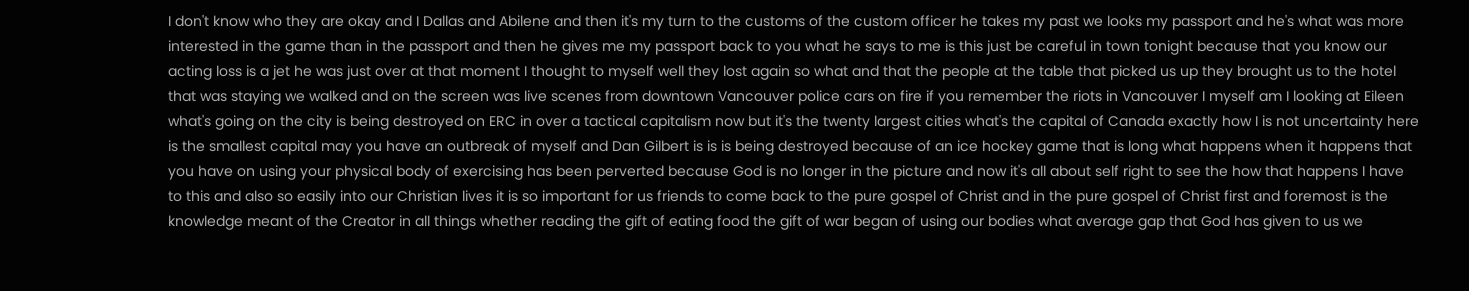I don't know who they are okay and I Dallas and Abilene and then it's my turn to the customs of the custom officer he takes my past we looks my passport and he's what was more interested in the game than in the passport and then he gives me my passport back to you what he says to me is this just be careful in town tonight because that you know our acting loss is a jet he was just over at that moment I thought to myself well they lost again so what and that the people at the table that picked us up they brought us to the hotel that was staying we walked and on the screen was live scenes from downtown Vancouver police cars on fire if you remember the riots in Vancouver I myself am I looking at Eileen what's going on the city is being destroyed on ERC in over a tactical capitalism now but it's the twenty largest cities what's the capital of Canada exactly how I is not uncertainty here is the smallest capital may you have an outbreak of myself and Dan Gilbert is is is being destroyed because of an ice hockey game that is long what happens when it happens that you have on using your physical body of exercising has been perverted because God is no longer in the picture and now it's all about self right to see the how that happens I have to this and also so easily into our Christian lives it is so important for us friends to come back to the pure gospel of Christ and in the pure gospel of Christ first and foremost is the knowledge meant of the Creator in all things whether reading the gift of eating food the gift of war began of using our bodies what average gap that God has given to us we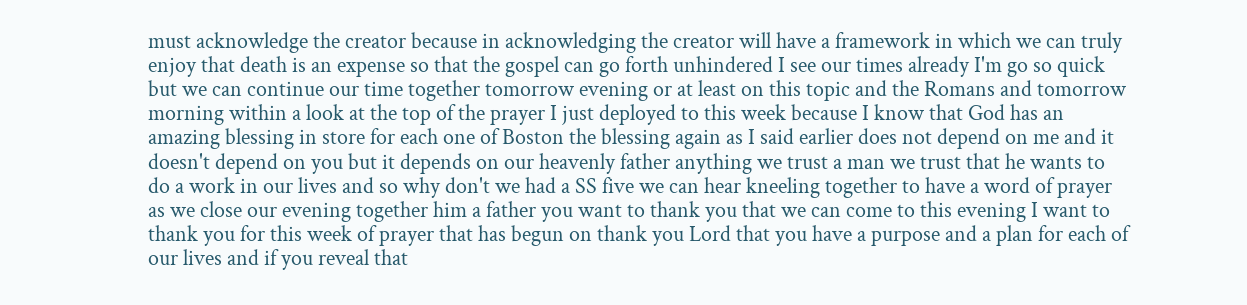must acknowledge the creator because in acknowledging the creator will have a framework in which we can truly enjoy that death is an expense so that the gospel can go forth unhindered I see our times already I'm go so quick but we can continue our time together tomorrow evening or at least on this topic and the Romans and tomorrow morning within a look at the top of the prayer I just deployed to this week because I know that God has an amazing blessing in store for each one of Boston the blessing again as I said earlier does not depend on me and it doesn't depend on you but it depends on our heavenly father anything we trust a man we trust that he wants to do a work in our lives and so why don't we had a SS five we can hear kneeling together to have a word of prayer as we close our evening together him a father you want to thank you that we can come to this evening I want to thank you for this week of prayer that has begun on thank you Lord that you have a purpose and a plan for each of our lives and if you reveal that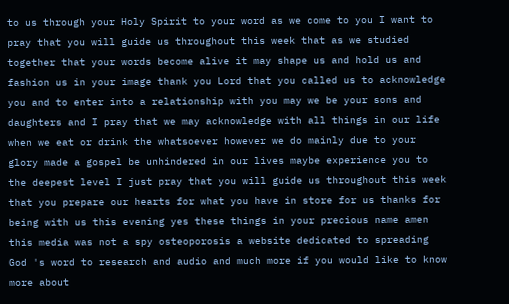to us through your Holy Spirit to your word as we come to you I want to pray that you will guide us throughout this week that as we studied together that your words become alive it may shape us and hold us and fashion us in your image thank you Lord that you called us to acknowledge you and to enter into a relationship with you may we be your sons and daughters and I pray that we may acknowledge with all things in our life when we eat or drink the whatsoever however we do mainly due to your glory made a gospel be unhindered in our lives maybe experience you to the deepest level I just pray that you will guide us throughout this week that you prepare our hearts for what you have in store for us thanks for being with us this evening yes these things in your precious name amen this media was not a spy osteoporosis a website dedicated to spreading God 's word to research and audio and much more if you would like to know more about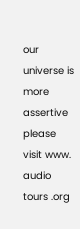our universe is more assertive please visit www. audio tours .org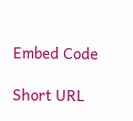Embed Code

Short URL